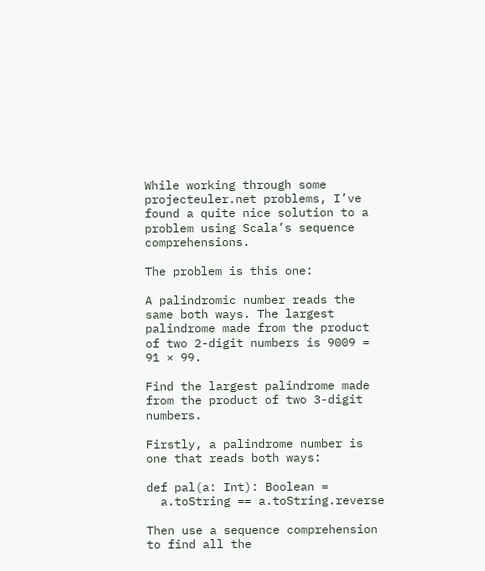While working through some projecteuler.net problems, I’ve found a quite nice solution to a problem using Scala’s sequence comprehensions.

The problem is this one:

A palindromic number reads the same both ways. The largest palindrome made from the product of two 2-digit numbers is 9009 = 91 × 99.

Find the largest palindrome made from the product of two 3-digit numbers.

Firstly, a palindrome number is one that reads both ways:

def pal(a: Int): Boolean =
  a.toString == a.toString.reverse

Then use a sequence comprehension to find all the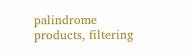palindrome products, filtering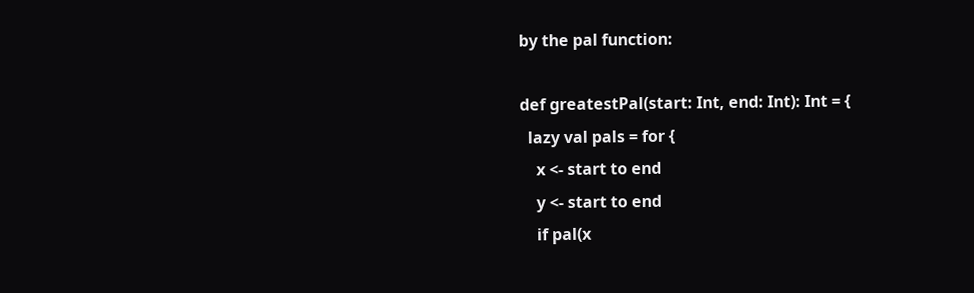by the pal function:

def greatestPal(start: Int, end: Int): Int = {
  lazy val pals = for {
    x <- start to end
    y <- start to end
    if pal(x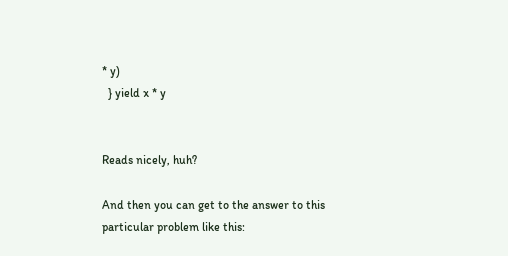* y)
  } yield x * y


Reads nicely, huh?

And then you can get to the answer to this particular problem like this: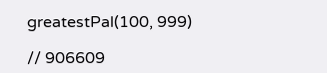greatestPal(100, 999)

// 906609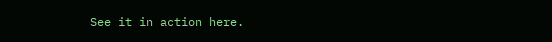See it in action here.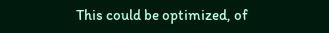This could be optimized, of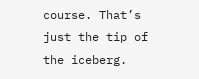course. That’s just the tip of the iceberg.